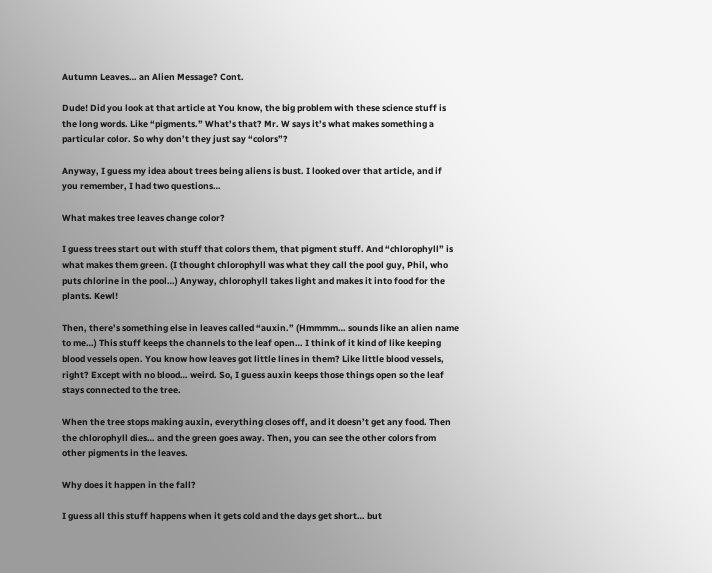Autumn Leaves… an Alien Message? Cont.

Dude! Did you look at that article at You know, the big problem with these science stuff is the long words. Like “pigments.” What’s that? Mr. W says it’s what makes something a particular color. So why don’t they just say “colors”?

Anyway, I guess my idea about trees being aliens is bust. I looked over that article, and if you remember, I had two questions…

What makes tree leaves change color?

I guess trees start out with stuff that colors them, that pigment stuff. And “chlorophyll” is what makes them green. (I thought chlorophyll was what they call the pool guy, Phil, who puts chlorine in the pool…) Anyway, chlorophyll takes light and makes it into food for the plants. Kewl!

Then, there’s something else in leaves called “auxin.” (Hmmmm… sounds like an alien name to me…) This stuff keeps the channels to the leaf open… I think of it kind of like keeping blood vessels open. You know how leaves got little lines in them? Like little blood vessels, right? Except with no blood… weird. So, I guess auxin keeps those things open so the leaf stays connected to the tree.

When the tree stops making auxin, everything closes off, and it doesn’t get any food. Then the chlorophyll dies… and the green goes away. Then, you can see the other colors from other pigments in the leaves.

Why does it happen in the fall?

I guess all this stuff happens when it gets cold and the days get short… but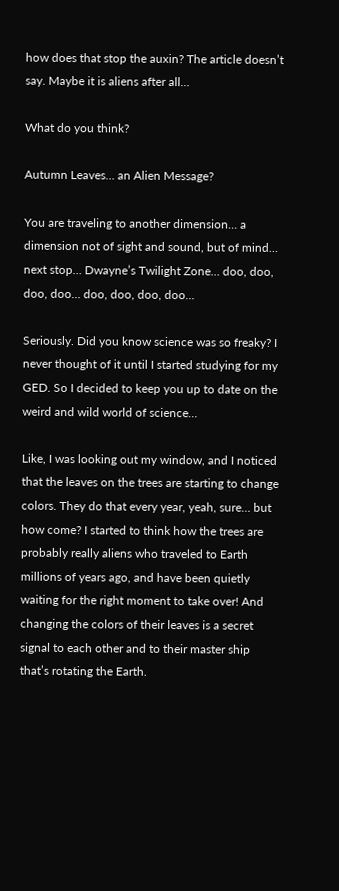how does that stop the auxin? The article doesn’t say. Maybe it is aliens after all…

What do you think?

Autumn Leaves… an Alien Message?

You are traveling to another dimension… a dimension not of sight and sound, but of mind… next stop… Dwayne’s Twilight Zone… doo, doo, doo, doo… doo, doo, doo, doo…

Seriously. Did you know science was so freaky? I never thought of it until I started studying for my GED. So I decided to keep you up to date on the weird and wild world of science…

Like, I was looking out my window, and I noticed that the leaves on the trees are starting to change colors. They do that every year, yeah, sure… but how come? I started to think how the trees are probably really aliens who traveled to Earth millions of years ago, and have been quietly waiting for the right moment to take over! And changing the colors of their leaves is a secret signal to each other and to their master ship that’s rotating the Earth.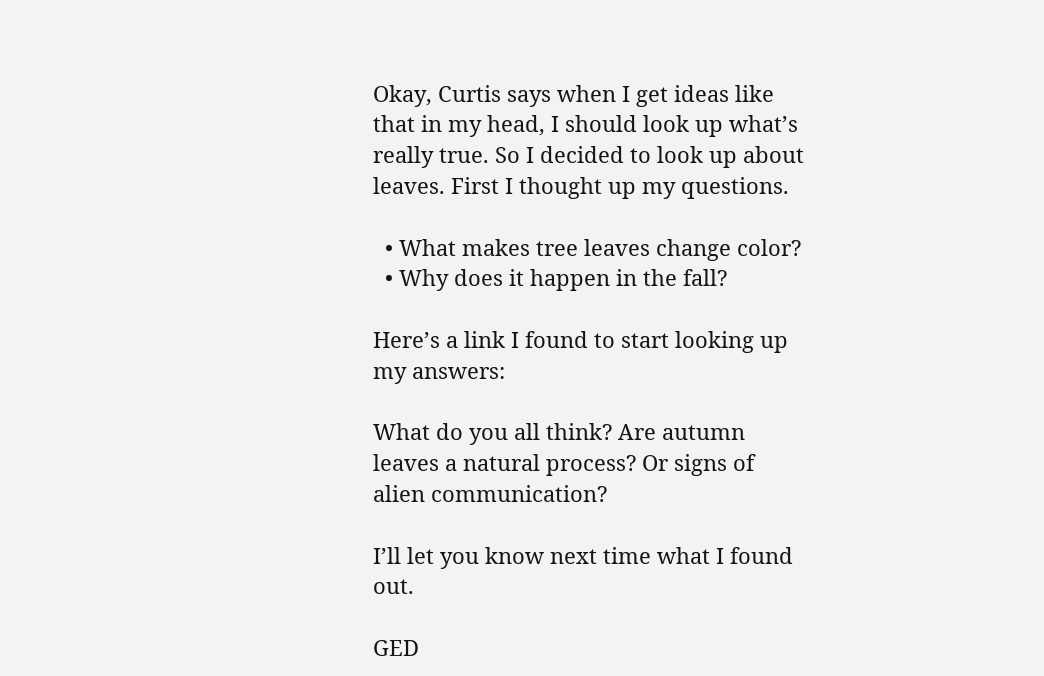Okay, Curtis says when I get ideas like that in my head, I should look up what’s really true. So I decided to look up about leaves. First I thought up my questions.

  • What makes tree leaves change color?
  • Why does it happen in the fall?

Here’s a link I found to start looking up my answers:

What do you all think? Are autumn leaves a natural process? Or signs of alien communication?

I’ll let you know next time what I found out.

GED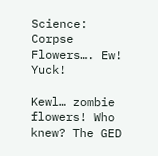Science: Corpse Flowers…. Ew! Yuck!

Kewl… zombie flowers! Who knew? The GED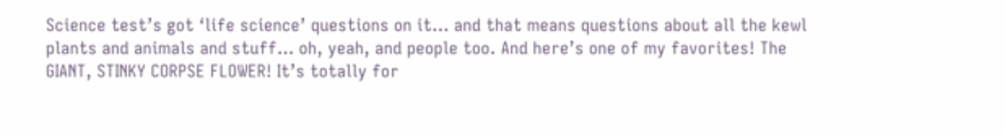Science test’s got ‘life science’ questions on it… and that means questions about all the kewl plants and animals and stuff… oh, yeah, and people too. And here’s one of my favorites! The GIANT, STINKY CORPSE FLOWER! It’s totally for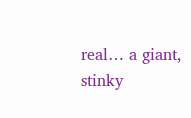real… a giant, stinky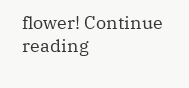flower! Continue reading